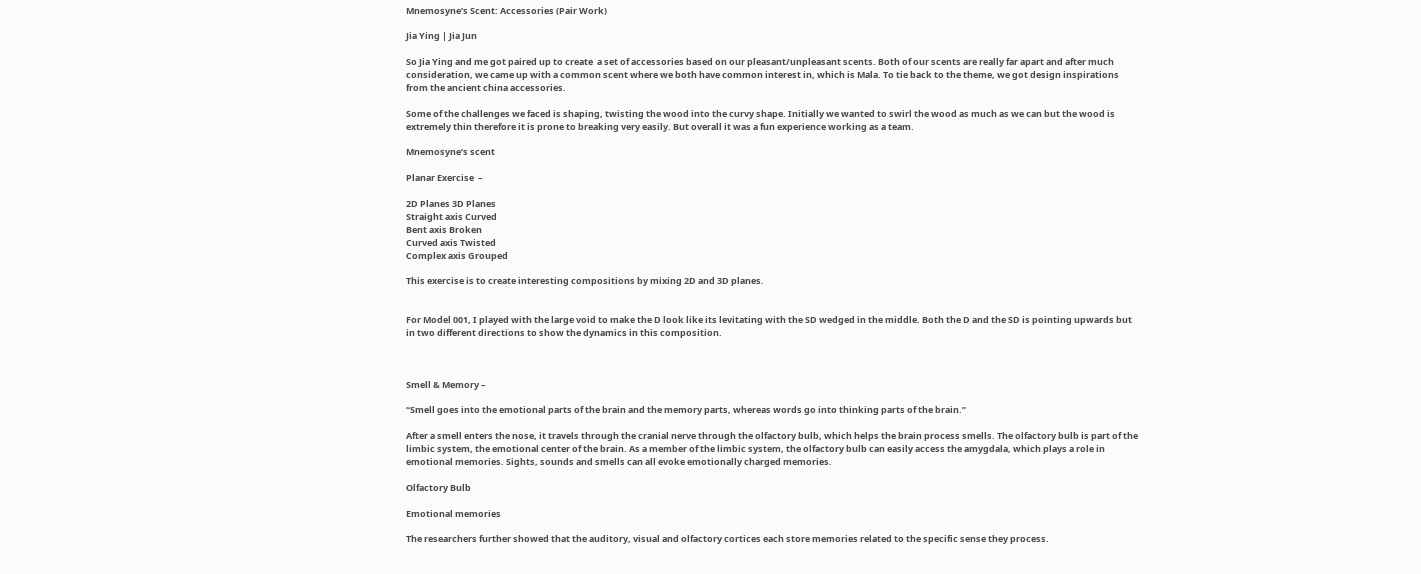Mnemosyne’s Scent: Accessories (Pair Work)

Jia Ying | Jia Jun

So Jia Ying and me got paired up to create  a set of accessories based on our pleasant/unpleasant scents. Both of our scents are really far apart and after much consideration, we came up with a common scent where we both have common interest in, which is Mala. To tie back to the theme, we got design inspirations from the ancient china accessories.

Some of the challenges we faced is shaping, twisting the wood into the curvy shape. Initially we wanted to swirl the wood as much as we can but the wood is extremely thin therefore it is prone to breaking very easily. But overall it was a fun experience working as a team.

Mnemosyne’s scent

Planar Exercise  –

2D Planes 3D Planes
Straight axis Curved
Bent axis Broken
Curved axis Twisted
Complex axis Grouped

This exercise is to create interesting compositions by mixing 2D and 3D planes.


For Model 001, I played with the large void to make the D look like its levitating with the SD wedged in the middle. Both the D and the SD is pointing upwards but in two different directions to show the dynamics in this composition.



Smell & Memory –

“Smell goes into the emotional parts of the brain and the memory parts, whereas words go into thinking parts of the brain.”

After a smell enters the nose, it travels through the cranial nerve through the olfactory bulb, which helps the brain process smells. The olfactory bulb is part of the limbic system, the emotional center of the brain. As a member of the limbic system, the olfactory bulb can easily access the amygdala, which plays a role in emotional memories. Sights, sounds and smells can all evoke emotionally charged memories.

Olfactory Bulb

Emotional memories

The researchers further showed that the auditory, visual and olfactory cortices each store memories related to the specific sense they process.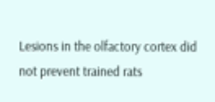Lesions in the olfactory cortex did not prevent trained rats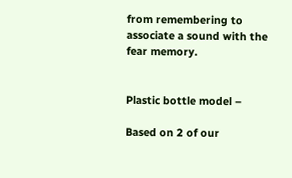from remembering to associate a sound with the fear memory.


Plastic bottle model –

Based on 2 of our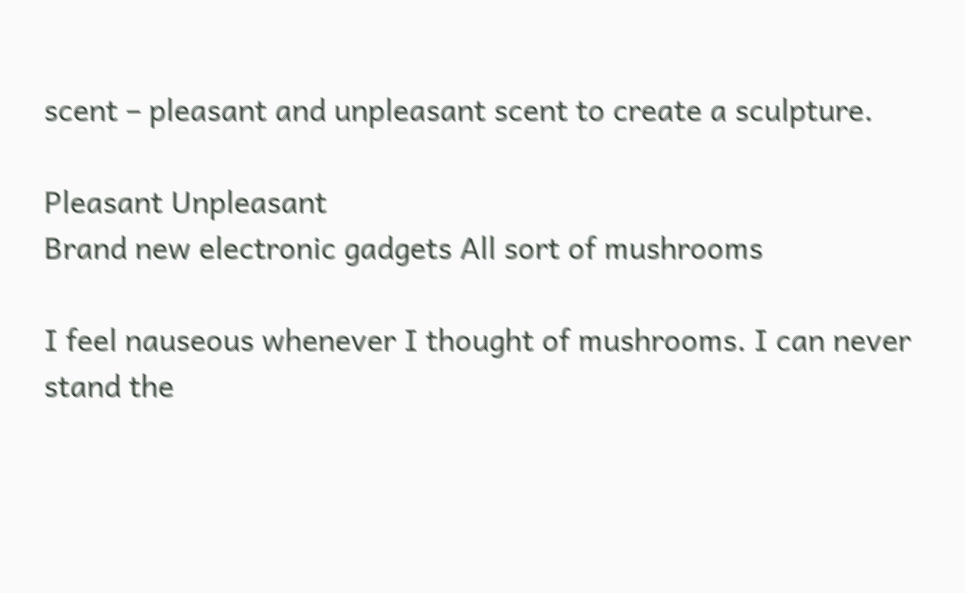scent – pleasant and unpleasant scent to create a sculpture.

Pleasant Unpleasant
Brand new electronic gadgets All sort of mushrooms

I feel nauseous whenever I thought of mushrooms. I can never stand the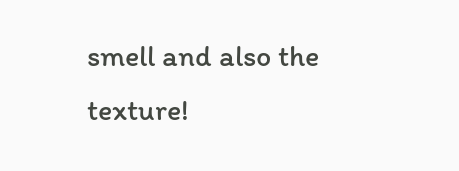smell and also the texture!